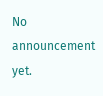No announcement yet.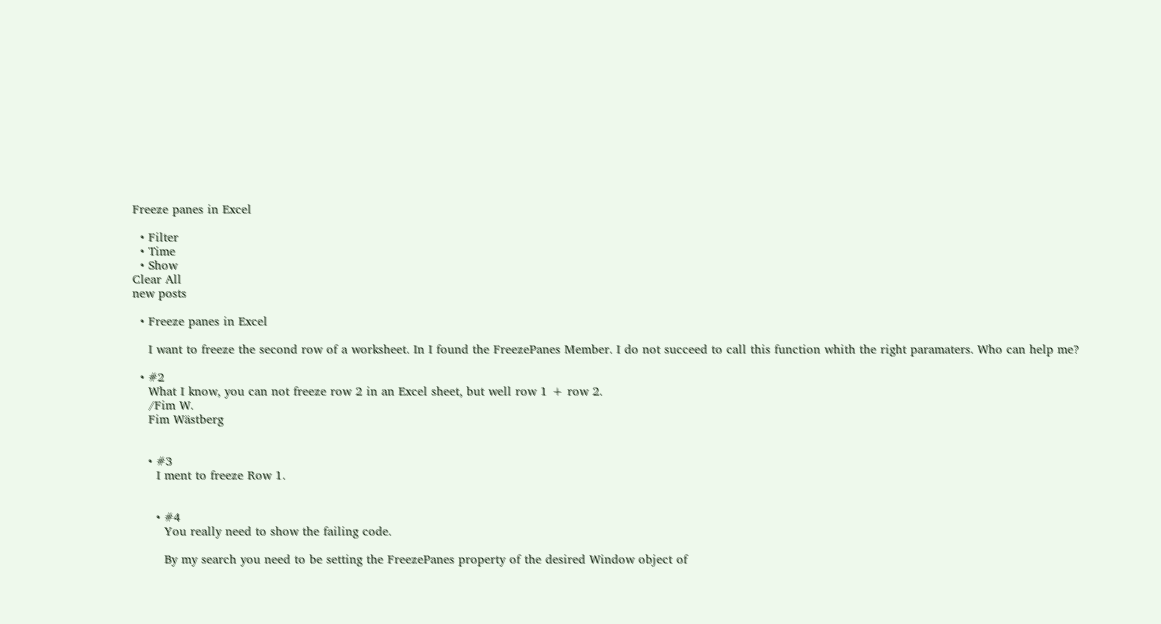Freeze panes in Excel

  • Filter
  • Time
  • Show
Clear All
new posts

  • Freeze panes in Excel

    I want to freeze the second row of a worksheet. In I found the FreezePanes Member. I do not succeed to call this function whith the right paramaters. Who can help me?

  • #2
    What I know, you can not freeze row 2 in an Excel sheet, but well row 1 + row 2.
    /Fim W.
    Fim Wästberg


    • #3
      I ment to freeze Row 1.


      • #4
        You really need to show the failing code.

        By my search you need to be setting the FreezePanes property of the desired Window object of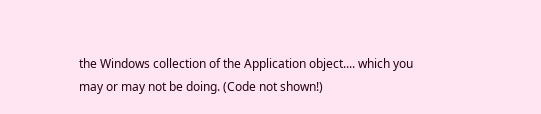the Windows collection of the Application object.... which you may or may not be doing. (Code not shown!)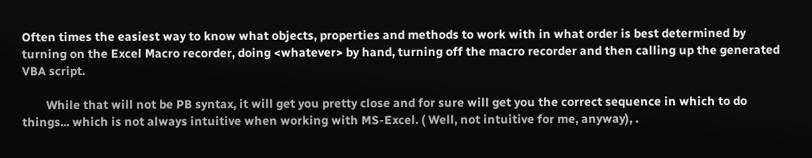Often times the easiest way to know what objects, properties and methods to work with in what order is best determined by turning on the Excel Macro recorder, doing <whatever> by hand, turning off the macro recorder and then calling up the generated VBA script.

        While that will not be PB syntax, it will get you pretty close and for sure will get you the correct sequence in which to do things... which is not always intuitive when working with MS-Excel. ( Well, not intuitive for me, anyway), .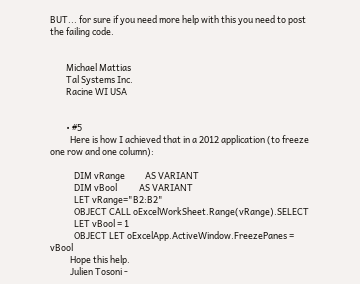BUT... for sure if you need more help with this you need to post the failing code.


        Michael Mattias
        Tal Systems Inc.
        Racine WI USA


        • #5
          Here is how I achieved that in a 2012 application (to freeze one row and one column):

            DIM vRange          AS VARIANT
            DIM vBool           AS VARIANT
            LET vRange="B2:B2"
            OBJECT CALL oExcelWorkSheet.Range(vRange).SELECT
            LET vBool = 1
            OBJECT LET oExcelApp.ActiveWindow.FreezePanes = vBool
          Hope this help.
          Julien Tosoni -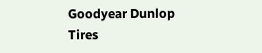Goodyear Dunlop Tires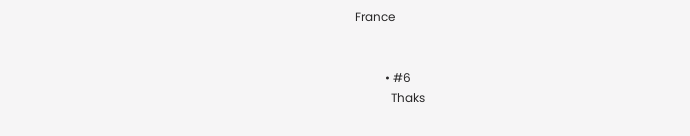France


          • #6
            Thaks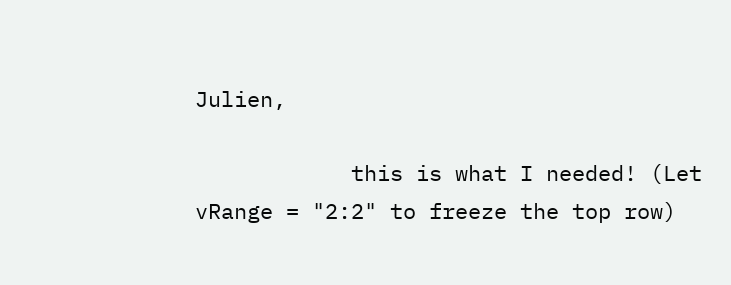Julien,

            this is what I needed! (Let vRange = "2:2" to freeze the top row)